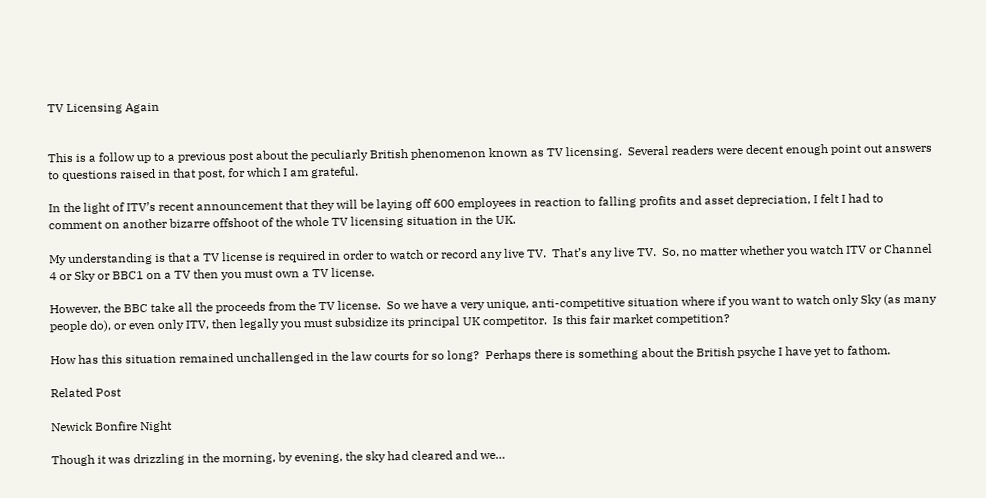TV Licensing Again


This is a follow up to a previous post about the peculiarly British phenomenon known as TV licensing.  Several readers were decent enough point out answers to questions raised in that post, for which I am grateful.

In the light of ITV’s recent announcement that they will be laying off 600 employees in reaction to falling profits and asset depreciation, I felt I had to comment on another bizarre offshoot of the whole TV licensing situation in the UK.

My understanding is that a TV license is required in order to watch or record any live TV.  That’s any live TV.  So, no matter whether you watch ITV or Channel 4 or Sky or BBC1 on a TV then you must own a TV license.

However, the BBC take all the proceeds from the TV license.  So we have a very unique, anti-competitive situation where if you want to watch only Sky (as many people do), or even only ITV, then legally you must subsidize its principal UK competitor.  Is this fair market competition?

How has this situation remained unchallenged in the law courts for so long?  Perhaps there is something about the British psyche I have yet to fathom.

Related Post

Newick Bonfire Night

Though it was drizzling in the morning, by evening, the sky had cleared and we…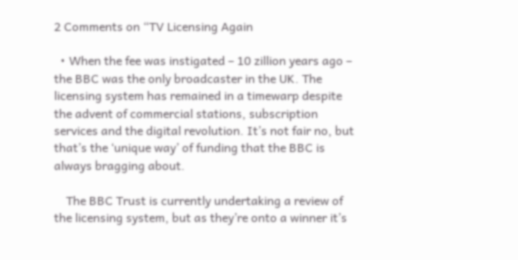2 Comments on “TV Licensing Again

  • When the fee was instigated – 10 zillion years ago – the BBC was the only broadcaster in the UK. The licensing system has remained in a timewarp despite the advent of commercial stations, subscription services and the digital revolution. It’s not fair no, but that’s the ‘unique way’ of funding that the BBC is always bragging about.

    The BBC Trust is currently undertaking a review of the licensing system, but as they’re onto a winner it’s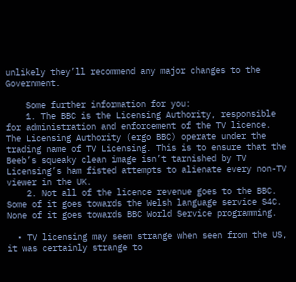unlikely they’ll recommend any major changes to the Government.

    Some further information for you:
    1. The BBC is the Licensing Authority, responsible for administration and enforcement of the TV licence. The Licensing Authority (ergo BBC) operate under the trading name of TV Licensing. This is to ensure that the Beeb’s squeaky clean image isn’t tarnished by TV Licensing’s ham fisted attempts to alienate every non-TV viewer in the UK.
    2. Not all of the licence revenue goes to the BBC. Some of it goes towards the Welsh language service S4C. None of it goes towards BBC World Service programming.

  • TV licensing may seem strange when seen from the US, it was certainly strange to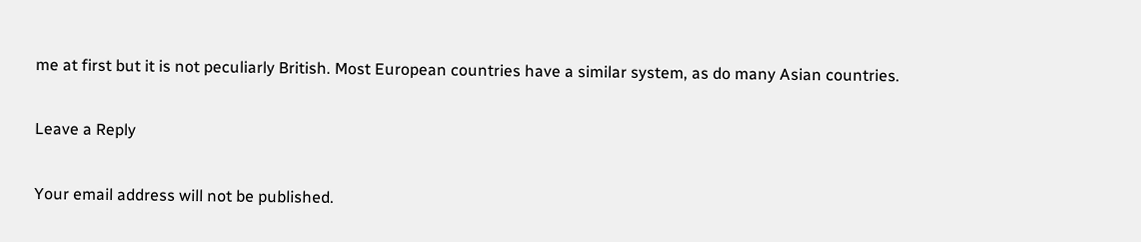me at first but it is not peculiarly British. Most European countries have a similar system, as do many Asian countries.

Leave a Reply

Your email address will not be published.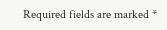Required fields are marked *